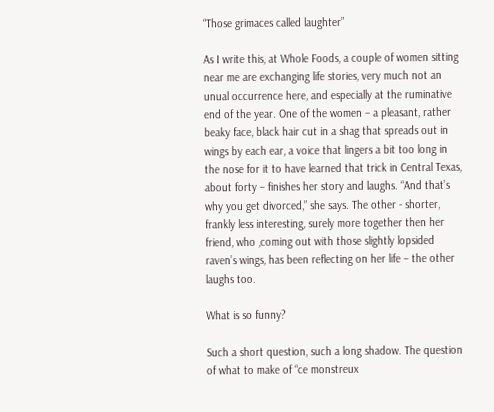“Those grimaces called laughter”

As I write this, at Whole Foods, a couple of women sitting near me are exchanging life stories, very much not an unual occurrence here, and especially at the ruminative end of the year. One of the women – a pleasant, rather beaky face, black hair cut in a shag that spreads out in wings by each ear, a voice that lingers a bit too long in the nose for it to have learned that trick in Central Texas, about forty – finishes her story and laughs. “And that’s why you get divorced,” she says. The other - shorter, frankly less interesting, surely more together then her friend, who ,coming out with those slightly lopsided raven’s wings, has been reflecting on her life – the other laughs too.

What is so funny?

Such a short question, such a long shadow. The question of what to make of “ce monstreux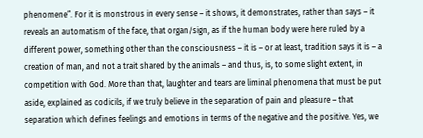phenomene”. For it is monstrous in every sense – it shows, it demonstrates, rather than says – it reveals an automatism of the face, that organ/sign, as if the human body were here ruled by a different power, something other than the consciousness – it is – or at least, tradition says it is – a creation of man, and not a trait shared by the animals – and thus, is, to some slight extent, in competition with God. More than that, laughter and tears are liminal phenomena that must be put aside, explained as codicils, if we truly believe in the separation of pain and pleasure – that separation which defines feelings and emotions in terms of the negative and the positive. Yes, we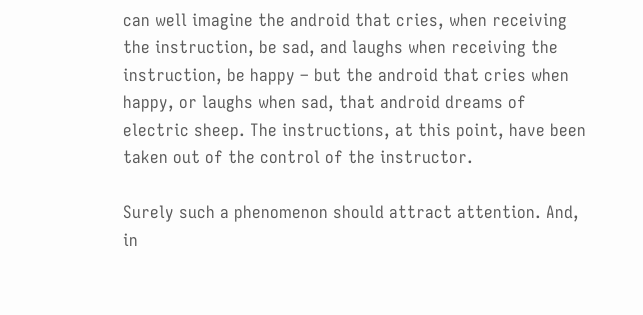can well imagine the android that cries, when receiving the instruction, be sad, and laughs when receiving the instruction, be happy – but the android that cries when happy, or laughs when sad, that android dreams of electric sheep. The instructions, at this point, have been taken out of the control of the instructor.

Surely such a phenomenon should attract attention. And, in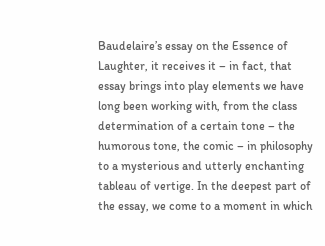Baudelaire’s essay on the Essence of Laughter, it receives it – in fact, that essay brings into play elements we have long been working with, from the class determination of a certain tone – the humorous tone, the comic – in philosophy to a mysterious and utterly enchanting tableau of vertige. In the deepest part of the essay, we come to a moment in which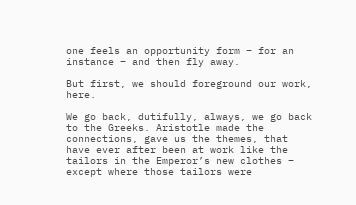one feels an opportunity form – for an instance – and then fly away.

But first, we should foreground our work, here.

We go back, dutifully, always, we go back to the Greeks. Aristotle made the connections, gave us the themes, that have ever after been at work like the tailors in the Emperor’s new clothes – except where those tailors were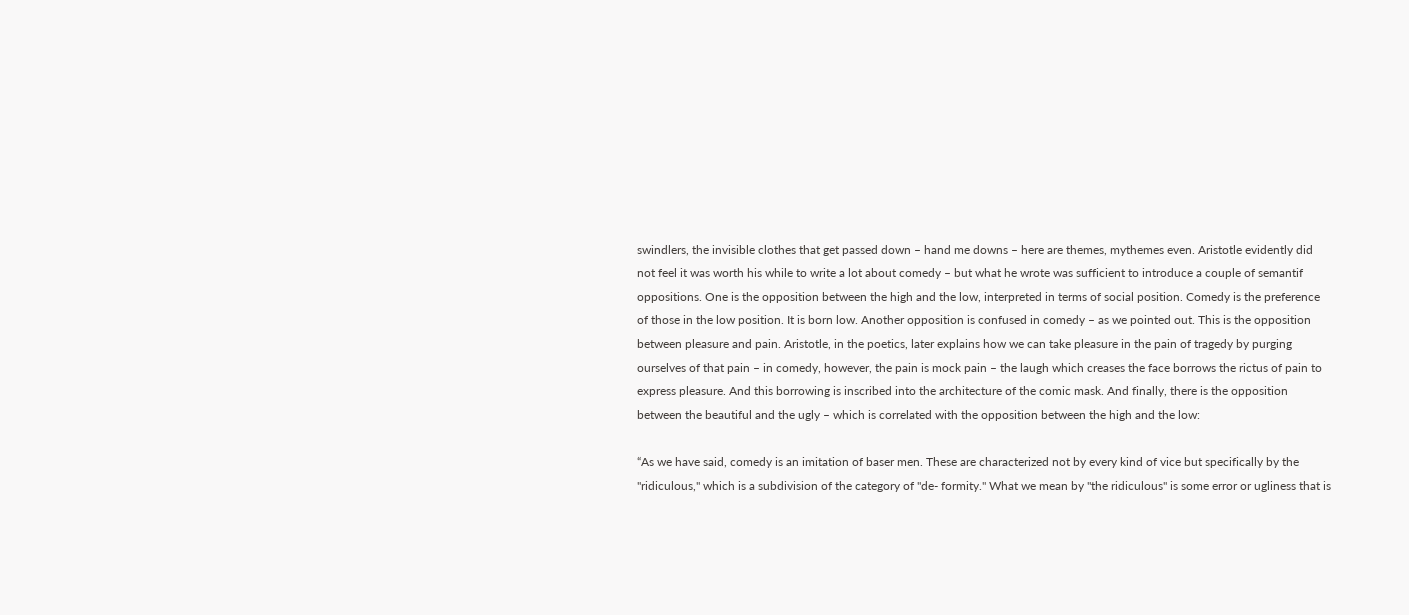swindlers, the invisible clothes that get passed down – hand me downs – here are themes, mythemes even. Aristotle evidently did not feel it was worth his while to write a lot about comedy – but what he wrote was sufficient to introduce a couple of semantif oppositions. One is the opposition between the high and the low, interpreted in terms of social position. Comedy is the preference of those in the low position. It is born low. Another opposition is confused in comedy – as we pointed out. This is the opposition between pleasure and pain. Aristotle, in the poetics, later explains how we can take pleasure in the pain of tragedy by purging ourselves of that pain – in comedy, however, the pain is mock pain – the laugh which creases the face borrows the rictus of pain to express pleasure. And this borrowing is inscribed into the architecture of the comic mask. And finally, there is the opposition between the beautiful and the ugly – which is correlated with the opposition between the high and the low:

“As we have said, comedy is an imitation of baser men. These are characterized not by every kind of vice but specifically by the "ridiculous," which is a subdivision of the category of "de- formity." What we mean by "the ridiculous" is some error or ugliness that is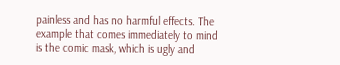painless and has no harmful effects. The example that comes immediately to mind is the comic mask, which is ugly and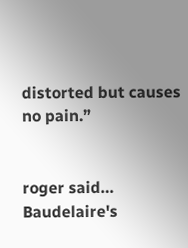distorted but causes no pain.”


roger said…
Baudelaire's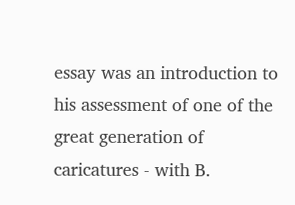essay was an introduction to his assessment of one of the great generation of caricatures - with B.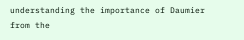understanding the importance of Daumier from the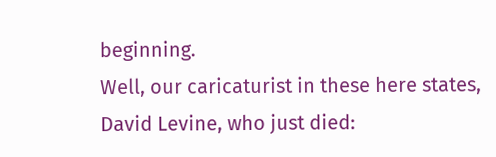beginning.
Well, our caricaturist in these here states, David Levine, who just died: